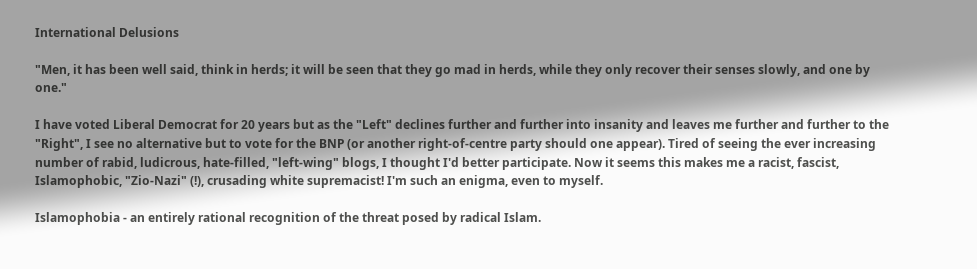International Delusions

"Men, it has been well said, think in herds; it will be seen that they go mad in herds, while they only recover their senses slowly, and one by one."

I have voted Liberal Democrat for 20 years but as the "Left" declines further and further into insanity and leaves me further and further to the "Right", I see no alternative but to vote for the BNP (or another right-of-centre party should one appear). Tired of seeing the ever increasing number of rabid, ludicrous, hate-filled, "left-wing" blogs, I thought I'd better participate. Now it seems this makes me a racist, fascist, Islamophobic, "Zio-Nazi" (!), crusading white supremacist! I'm such an enigma, even to myself.

Islamophobia - an entirely rational recognition of the threat posed by radical Islam.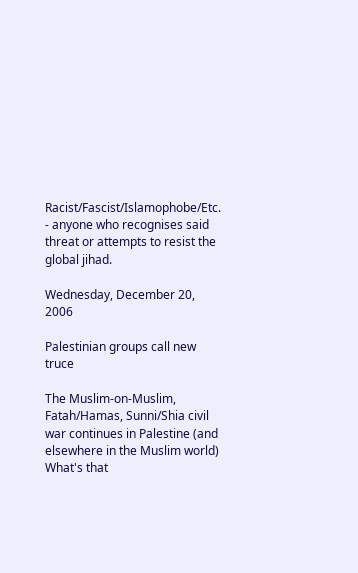Racist/Fascist/Islamophobe/Etc. - anyone who recognises said threat or attempts to resist the global jihad.

Wednesday, December 20, 2006

Palestinian groups call new truce

The Muslim-on-Muslim, Fatah/Hamas, Sunni/Shia civil war continues in Palestine (and elsewhere in the Muslim world) What's that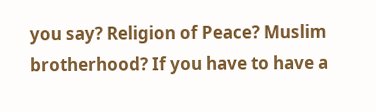you say? Religion of Peace? Muslim brotherhood? If you have to have a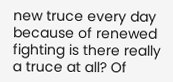new truce every day because of renewed fighting is there really a truce at all? Of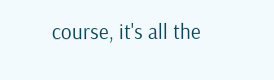course, it's all the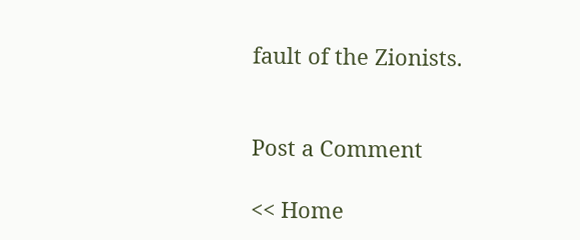fault of the Zionists.


Post a Comment

<< Home